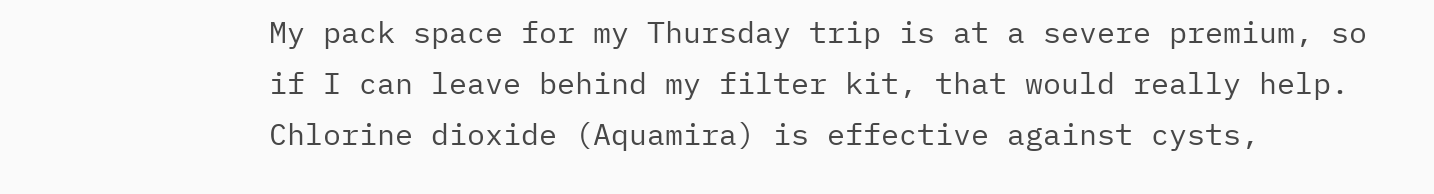My pack space for my Thursday trip is at a severe premium, so if I can leave behind my filter kit, that would really help. Chlorine dioxide (Aquamira) is effective against cysts,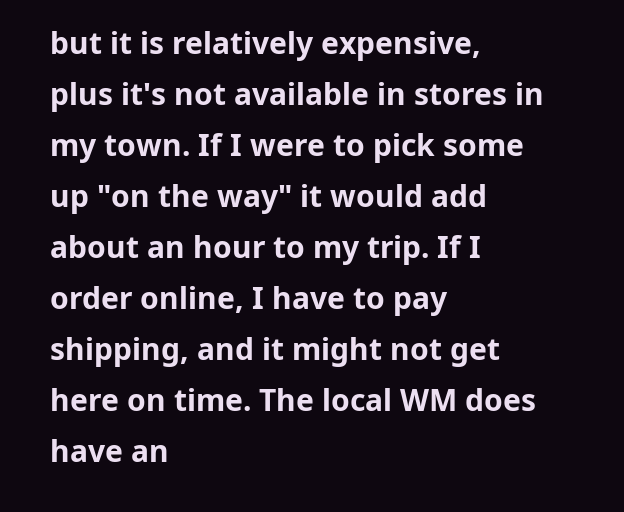but it is relatively expensive, plus it's not available in stores in my town. If I were to pick some up "on the way" it would add about an hour to my trip. If I order online, I have to pay shipping, and it might not get here on time. The local WM does have an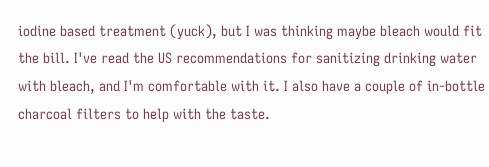iodine based treatment (yuck), but I was thinking maybe bleach would fit the bill. I've read the US recommendations for sanitizing drinking water with bleach, and I'm comfortable with it. I also have a couple of in-bottle charcoal filters to help with the taste.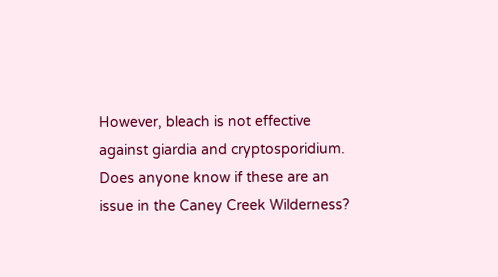However, bleach is not effective against giardia and cryptosporidium. Does anyone know if these are an issue in the Caney Creek Wilderness?